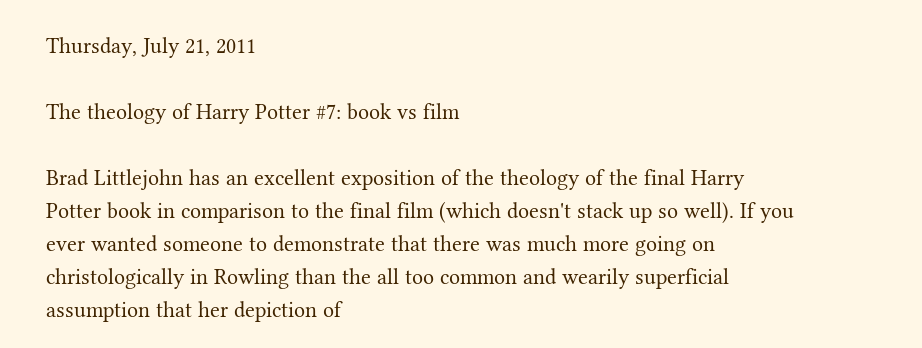Thursday, July 21, 2011

The theology of Harry Potter #7: book vs film

Brad Littlejohn has an excellent exposition of the theology of the final Harry Potter book in comparison to the final film (which doesn't stack up so well). If you ever wanted someone to demonstrate that there was much more going on christologically in Rowling than the all too common and wearily superficial assumption that her depiction of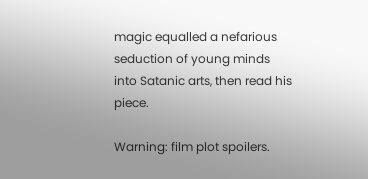magic equalled a nefarious seduction of young minds into Satanic arts, then read his piece.

Warning: film plot spoilers.